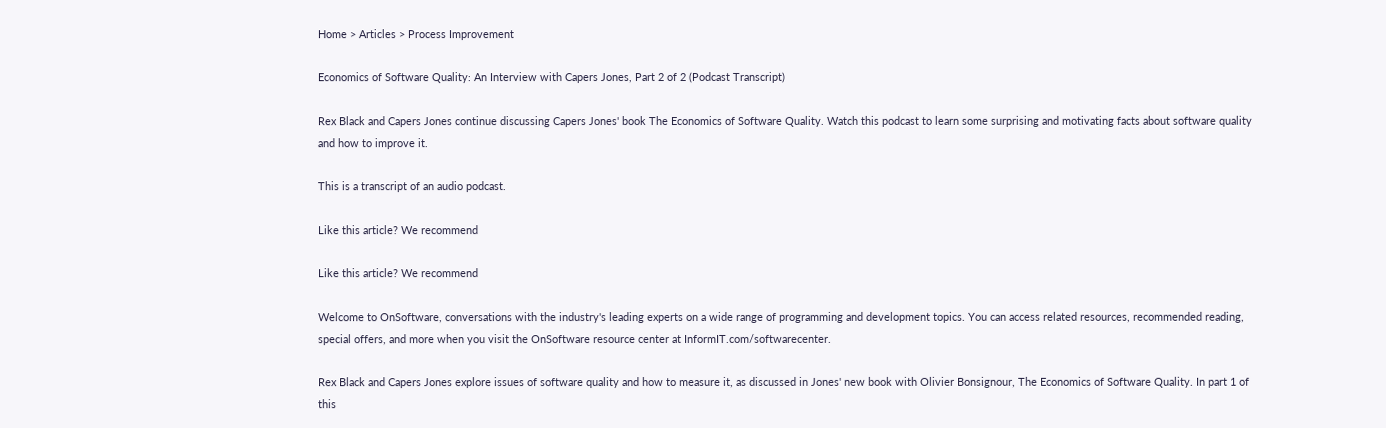Home > Articles > Process Improvement

Economics of Software Quality: An Interview with Capers Jones, Part 2 of 2 (Podcast Transcript)

Rex Black and Capers Jones continue discussing Capers Jones' book The Economics of Software Quality. Watch this podcast to learn some surprising and motivating facts about software quality and how to improve it.

This is a transcript of an audio podcast.

Like this article? We recommend

Like this article? We recommend

Welcome to OnSoftware, conversations with the industry's leading experts on a wide range of programming and development topics. You can access related resources, recommended reading, special offers, and more when you visit the OnSoftware resource center at InformIT.com/softwarecenter.

Rex Black and Capers Jones explore issues of software quality and how to measure it, as discussed in Jones' new book with Olivier Bonsignour, The Economics of Software Quality. In part 1 of this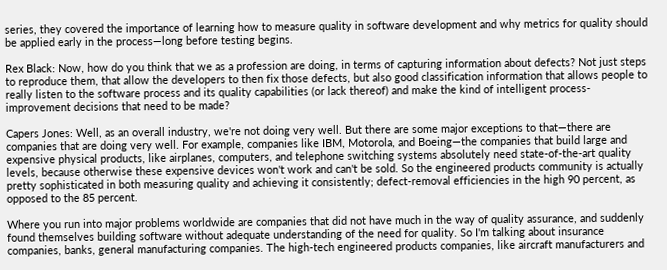series, they covered the importance of learning how to measure quality in software development and why metrics for quality should be applied early in the process—long before testing begins.

Rex Black: Now, how do you think that we as a profession are doing, in terms of capturing information about defects? Not just steps to reproduce them, that allow the developers to then fix those defects, but also good classification information that allows people to really listen to the software process and its quality capabilities (or lack thereof) and make the kind of intelligent process-improvement decisions that need to be made?

Capers Jones: Well, as an overall industry, we're not doing very well. But there are some major exceptions to that—there are companies that are doing very well. For example, companies like IBM, Motorola, and Boeing—the companies that build large and expensive physical products, like airplanes, computers, and telephone switching systems absolutely need state-of-the-art quality levels, because otherwise these expensive devices won't work and can't be sold. So the engineered products community is actually pretty sophisticated in both measuring quality and achieving it consistently; defect-removal efficiencies in the high 90 percent, as opposed to the 85 percent.

Where you run into major problems worldwide are companies that did not have much in the way of quality assurance, and suddenly found themselves building software without adequate understanding of the need for quality. So I'm talking about insurance companies, banks, general manufacturing companies. The high-tech engineered products companies, like aircraft manufacturers and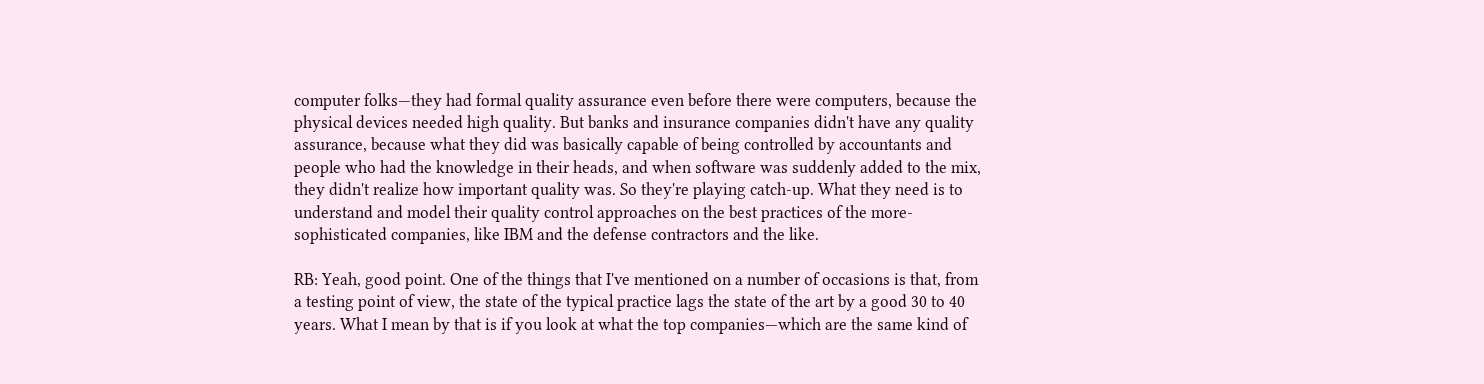computer folks—they had formal quality assurance even before there were computers, because the physical devices needed high quality. But banks and insurance companies didn't have any quality assurance, because what they did was basically capable of being controlled by accountants and people who had the knowledge in their heads, and when software was suddenly added to the mix, they didn't realize how important quality was. So they're playing catch-up. What they need is to understand and model their quality control approaches on the best practices of the more-sophisticated companies, like IBM and the defense contractors and the like.

RB: Yeah, good point. One of the things that I've mentioned on a number of occasions is that, from a testing point of view, the state of the typical practice lags the state of the art by a good 30 to 40 years. What I mean by that is if you look at what the top companies—which are the same kind of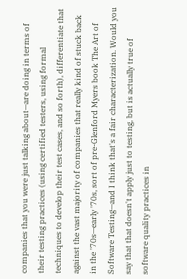companies that you were just talking about—are doing in terms of their testing practices (using certified testers, using formal techniques to develop their test cases, and so forth), differentiate that against the vast majority of companies that really kind of stuck back in the '70s—early '70s, sort of pre-Glenford Myers book The Art of Software Testing—and I think that's a fair characterization. Would you say that that doesn't apply just to testing, but is actually true of software quality practices in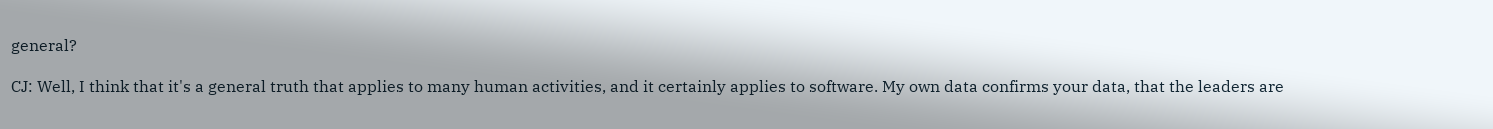general?

CJ: Well, I think that it's a general truth that applies to many human activities, and it certainly applies to software. My own data confirms your data, that the leaders are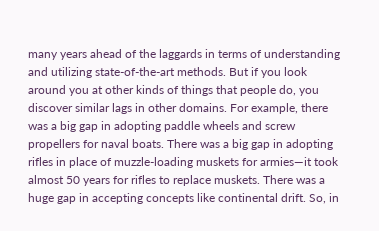many years ahead of the laggards in terms of understanding and utilizing state-of-the-art methods. But if you look around you at other kinds of things that people do, you discover similar lags in other domains. For example, there was a big gap in adopting paddle wheels and screw propellers for naval boats. There was a big gap in adopting rifles in place of muzzle-loading muskets for armies—it took almost 50 years for rifles to replace muskets. There was a huge gap in accepting concepts like continental drift. So, in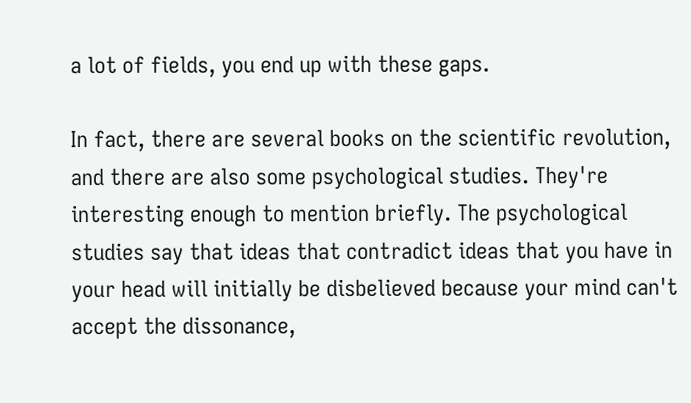a lot of fields, you end up with these gaps.

In fact, there are several books on the scientific revolution, and there are also some psychological studies. They're interesting enough to mention briefly. The psychological studies say that ideas that contradict ideas that you have in your head will initially be disbelieved because your mind can't accept the dissonance,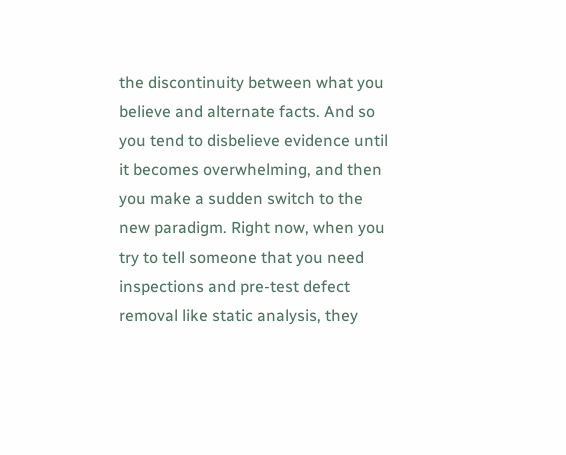the discontinuity between what you believe and alternate facts. And so you tend to disbelieve evidence until it becomes overwhelming, and then you make a sudden switch to the new paradigm. Right now, when you try to tell someone that you need inspections and pre-test defect removal like static analysis, they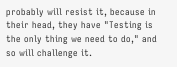probably will resist it, because in their head, they have "Testing is the only thing we need to do," and so will challenge it.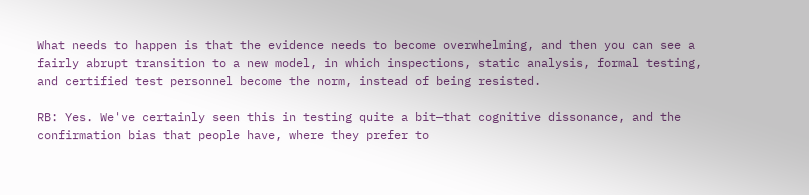What needs to happen is that the evidence needs to become overwhelming, and then you can see a fairly abrupt transition to a new model, in which inspections, static analysis, formal testing, and certified test personnel become the norm, instead of being resisted.

RB: Yes. We've certainly seen this in testing quite a bit—that cognitive dissonance, and the confirmation bias that people have, where they prefer to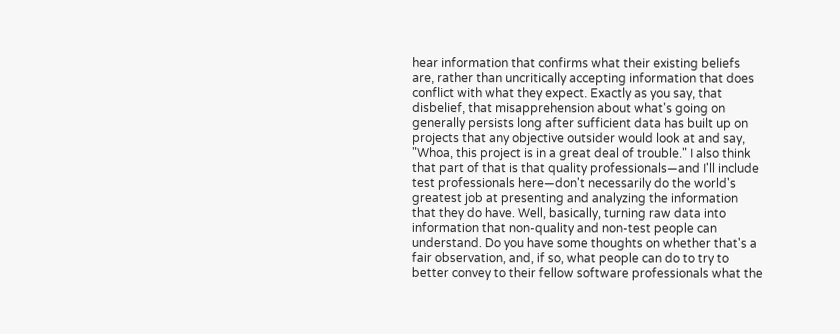hear information that confirms what their existing beliefs are, rather than uncritically accepting information that does conflict with what they expect. Exactly as you say, that disbelief, that misapprehension about what's going on generally persists long after sufficient data has built up on projects that any objective outsider would look at and say, "Whoa, this project is in a great deal of trouble." I also think that part of that is that quality professionals—and I'll include test professionals here—don't necessarily do the world's greatest job at presenting and analyzing the information that they do have. Well, basically, turning raw data into information that non-quality and non-test people can understand. Do you have some thoughts on whether that's a fair observation, and, if so, what people can do to try to better convey to their fellow software professionals what the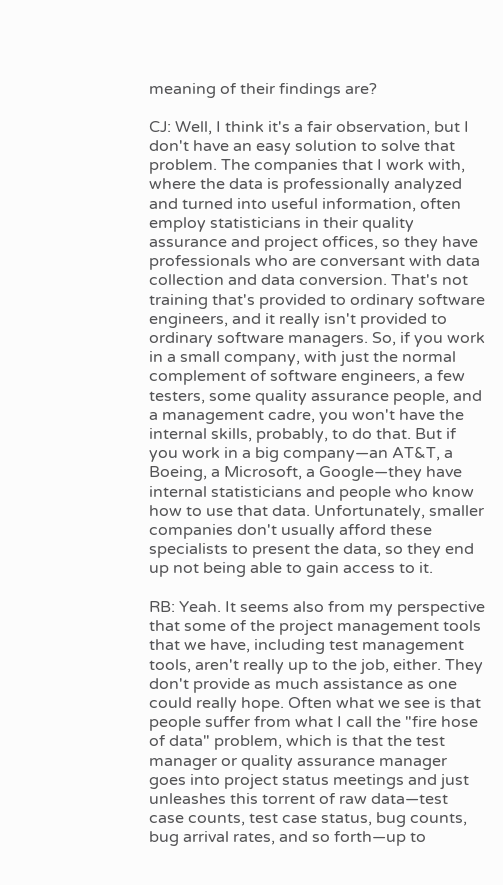meaning of their findings are?

CJ: Well, I think it's a fair observation, but I don't have an easy solution to solve that problem. The companies that I work with, where the data is professionally analyzed and turned into useful information, often employ statisticians in their quality assurance and project offices, so they have professionals who are conversant with data collection and data conversion. That's not training that's provided to ordinary software engineers, and it really isn't provided to ordinary software managers. So, if you work in a small company, with just the normal complement of software engineers, a few testers, some quality assurance people, and a management cadre, you won't have the internal skills, probably, to do that. But if you work in a big company—an AT&T, a Boeing, a Microsoft, a Google—they have internal statisticians and people who know how to use that data. Unfortunately, smaller companies don't usually afford these specialists to present the data, so they end up not being able to gain access to it.

RB: Yeah. It seems also from my perspective that some of the project management tools that we have, including test management tools, aren't really up to the job, either. They don't provide as much assistance as one could really hope. Often what we see is that people suffer from what I call the "fire hose of data" problem, which is that the test manager or quality assurance manager goes into project status meetings and just unleashes this torrent of raw data—test case counts, test case status, bug counts, bug arrival rates, and so forth—up to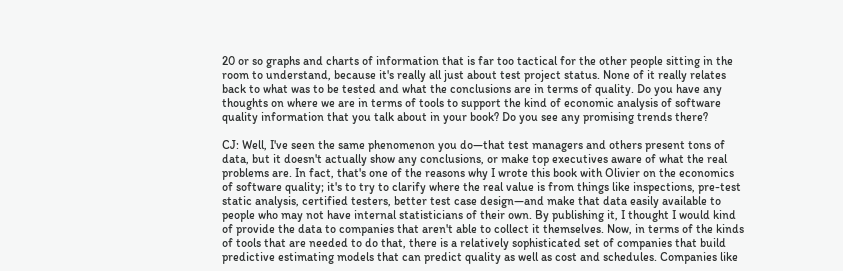20 or so graphs and charts of information that is far too tactical for the other people sitting in the room to understand, because it's really all just about test project status. None of it really relates back to what was to be tested and what the conclusions are in terms of quality. Do you have any thoughts on where we are in terms of tools to support the kind of economic analysis of software quality information that you talk about in your book? Do you see any promising trends there?

CJ: Well, I've seen the same phenomenon you do—that test managers and others present tons of data, but it doesn't actually show any conclusions, or make top executives aware of what the real problems are. In fact, that's one of the reasons why I wrote this book with Olivier on the economics of software quality; it's to try to clarify where the real value is from things like inspections, pre-test static analysis, certified testers, better test case design—and make that data easily available to people who may not have internal statisticians of their own. By publishing it, I thought I would kind of provide the data to companies that aren't able to collect it themselves. Now, in terms of the kinds of tools that are needed to do that, there is a relatively sophisticated set of companies that build predictive estimating models that can predict quality as well as cost and schedules. Companies like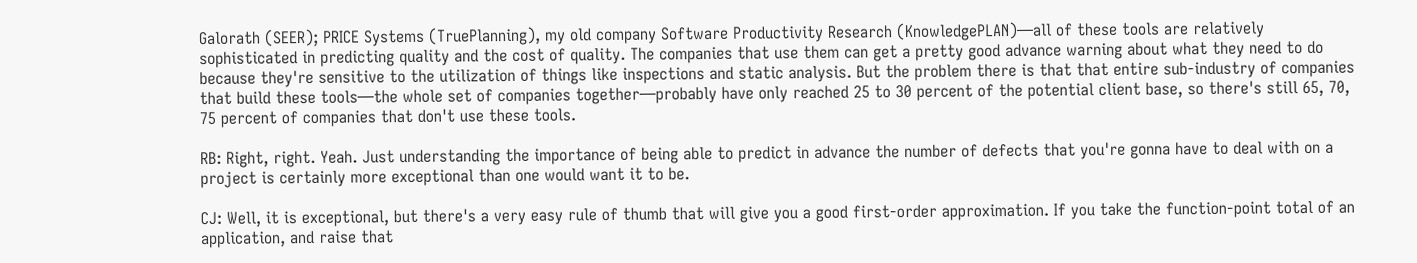Galorath (SEER); PRICE Systems (TruePlanning), my old company Software Productivity Research (KnowledgePLAN)—all of these tools are relatively sophisticated in predicting quality and the cost of quality. The companies that use them can get a pretty good advance warning about what they need to do because they're sensitive to the utilization of things like inspections and static analysis. But the problem there is that that entire sub-industry of companies that build these tools—the whole set of companies together—probably have only reached 25 to 30 percent of the potential client base, so there's still 65, 70, 75 percent of companies that don't use these tools.

RB: Right, right. Yeah. Just understanding the importance of being able to predict in advance the number of defects that you're gonna have to deal with on a project is certainly more exceptional than one would want it to be.

CJ: Well, it is exceptional, but there's a very easy rule of thumb that will give you a good first-order approximation. If you take the function-point total of an application, and raise that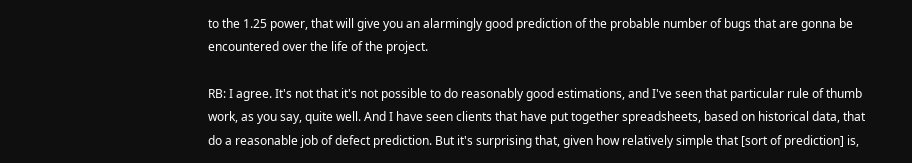to the 1.25 power, that will give you an alarmingly good prediction of the probable number of bugs that are gonna be encountered over the life of the project.

RB: I agree. It's not that it's not possible to do reasonably good estimations, and I've seen that particular rule of thumb work, as you say, quite well. And I have seen clients that have put together spreadsheets, based on historical data, that do a reasonable job of defect prediction. But it's surprising that, given how relatively simple that [sort of prediction] is,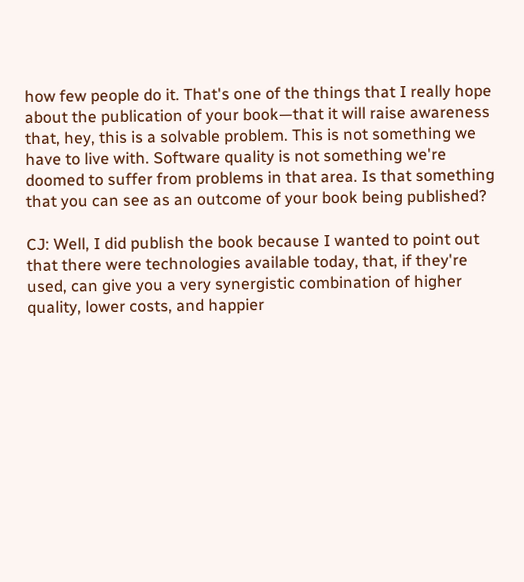how few people do it. That's one of the things that I really hope about the publication of your book—that it will raise awareness that, hey, this is a solvable problem. This is not something we have to live with. Software quality is not something we're doomed to suffer from problems in that area. Is that something that you can see as an outcome of your book being published?

CJ: Well, I did publish the book because I wanted to point out that there were technologies available today, that, if they're used, can give you a very synergistic combination of higher quality, lower costs, and happier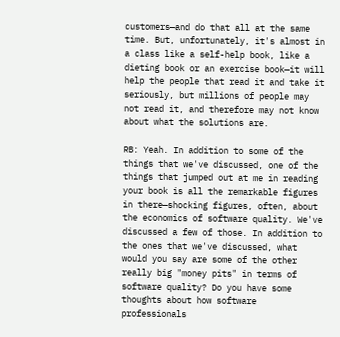customers—and do that all at the same time. But, unfortunately, it's almost in a class like a self-help book, like a dieting book or an exercise book—it will help the people that read it and take it seriously, but millions of people may not read it, and therefore may not know about what the solutions are.

RB: Yeah. In addition to some of the things that we've discussed, one of the things that jumped out at me in reading your book is all the remarkable figures in there—shocking figures, often, about the economics of software quality. We've discussed a few of those. In addition to the ones that we've discussed, what would you say are some of the other really big "money pits" in terms of software quality? Do you have some thoughts about how software professionals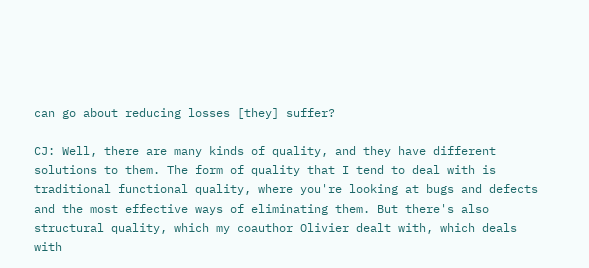can go about reducing losses [they] suffer?

CJ: Well, there are many kinds of quality, and they have different solutions to them. The form of quality that I tend to deal with is traditional functional quality, where you're looking at bugs and defects and the most effective ways of eliminating them. But there's also structural quality, which my coauthor Olivier dealt with, which deals with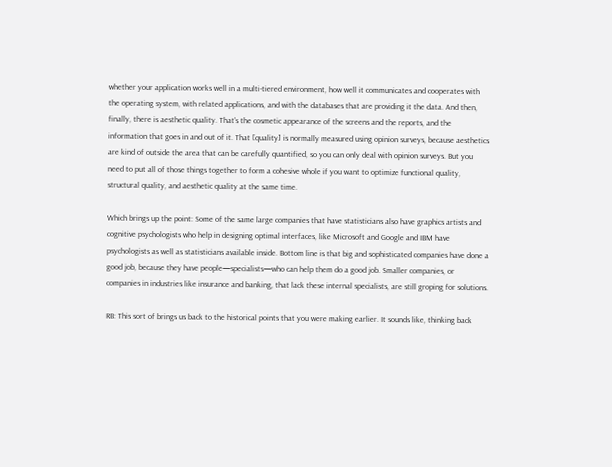whether your application works well in a multi-tiered environment, how well it communicates and cooperates with the operating system, with related applications, and with the databases that are providing it the data. And then, finally, there is aesthetic quality. That's the cosmetic appearance of the screens and the reports, and the information that goes in and out of it. That [quality] is normally measured using opinion surveys, because aesthetics are kind of outside the area that can be carefully quantified, so you can only deal with opinion surveys. But you need to put all of those things together to form a cohesive whole if you want to optimize functional quality, structural quality, and aesthetic quality at the same time.

Which brings up the point: Some of the same large companies that have statisticians also have graphics artists and cognitive psychologists who help in designing optimal interfaces, like Microsoft and Google and IBM have psychologists as well as statisticians available inside. Bottom line is that big and sophisticated companies have done a good job, because they have people—specialists—who can help them do a good job. Smaller companies, or companies in industries like insurance and banking, that lack these internal specialists, are still groping for solutions.

RB: This sort of brings us back to the historical points that you were making earlier. It sounds like, thinking back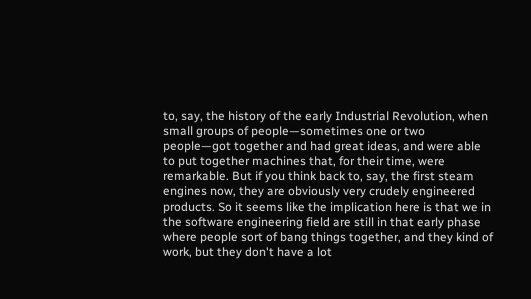to, say, the history of the early Industrial Revolution, when small groups of people—sometimes one or two people—got together and had great ideas, and were able to put together machines that, for their time, were remarkable. But if you think back to, say, the first steam engines now, they are obviously very crudely engineered products. So it seems like the implication here is that we in the software engineering field are still in that early phase where people sort of bang things together, and they kind of work, but they don't have a lot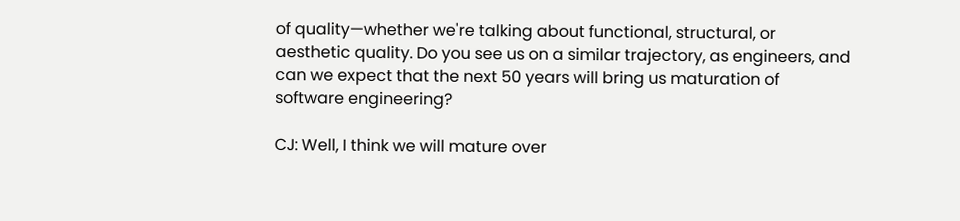of quality—whether we're talking about functional, structural, or aesthetic quality. Do you see us on a similar trajectory, as engineers, and can we expect that the next 50 years will bring us maturation of software engineering?

CJ: Well, I think we will mature over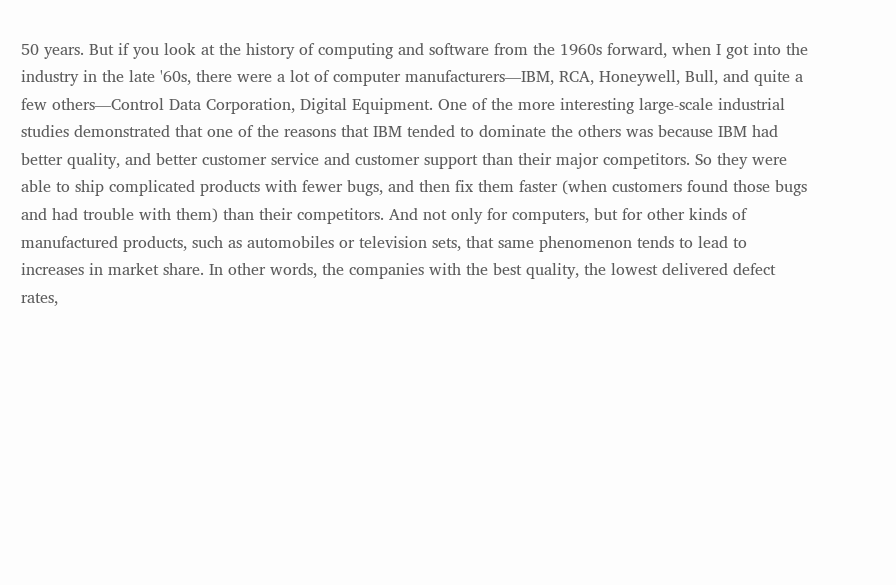50 years. But if you look at the history of computing and software from the 1960s forward, when I got into the industry in the late '60s, there were a lot of computer manufacturers—IBM, RCA, Honeywell, Bull, and quite a few others—Control Data Corporation, Digital Equipment. One of the more interesting large-scale industrial studies demonstrated that one of the reasons that IBM tended to dominate the others was because IBM had better quality, and better customer service and customer support than their major competitors. So they were able to ship complicated products with fewer bugs, and then fix them faster (when customers found those bugs and had trouble with them) than their competitors. And not only for computers, but for other kinds of manufactured products, such as automobiles or television sets, that same phenomenon tends to lead to increases in market share. In other words, the companies with the best quality, the lowest delivered defect rates,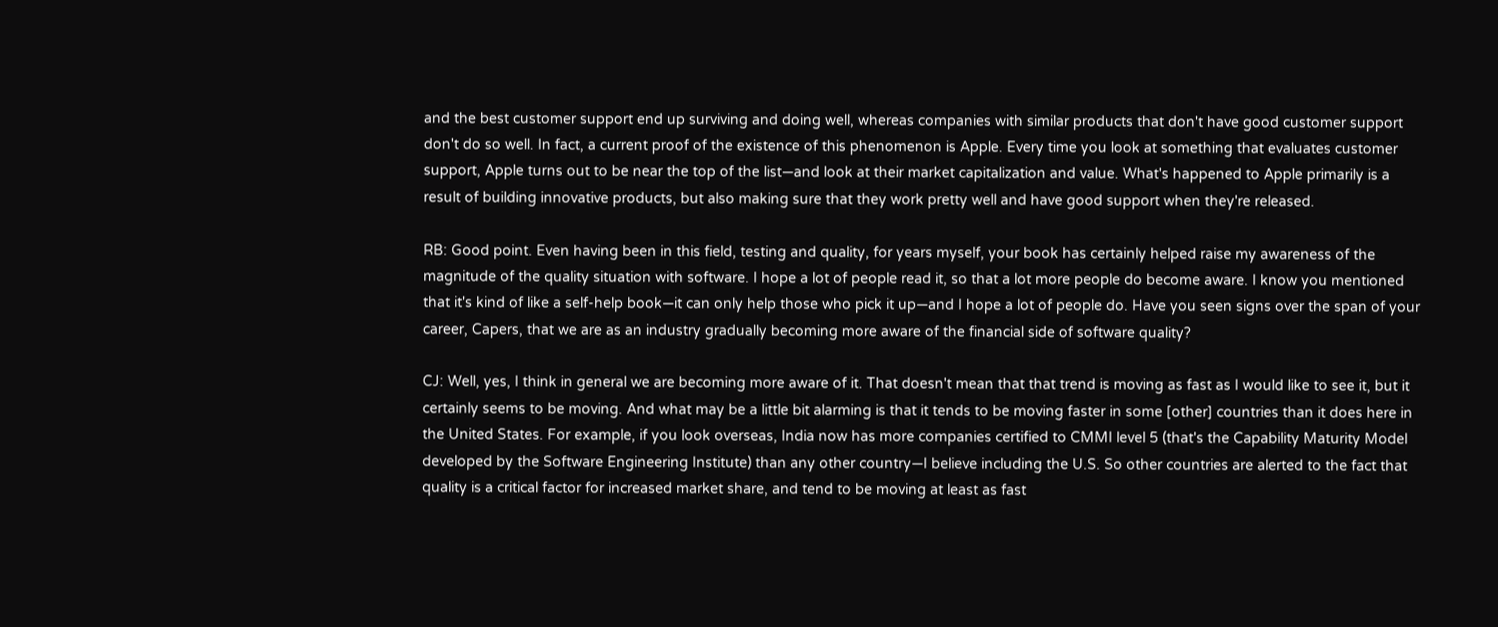and the best customer support end up surviving and doing well, whereas companies with similar products that don't have good customer support don't do so well. In fact, a current proof of the existence of this phenomenon is Apple. Every time you look at something that evaluates customer support, Apple turns out to be near the top of the list—and look at their market capitalization and value. What's happened to Apple primarily is a result of building innovative products, but also making sure that they work pretty well and have good support when they're released.

RB: Good point. Even having been in this field, testing and quality, for years myself, your book has certainly helped raise my awareness of the magnitude of the quality situation with software. I hope a lot of people read it, so that a lot more people do become aware. I know you mentioned that it's kind of like a self-help book—it can only help those who pick it up—and I hope a lot of people do. Have you seen signs over the span of your career, Capers, that we are as an industry gradually becoming more aware of the financial side of software quality?

CJ: Well, yes, I think in general we are becoming more aware of it. That doesn't mean that that trend is moving as fast as I would like to see it, but it certainly seems to be moving. And what may be a little bit alarming is that it tends to be moving faster in some [other] countries than it does here in the United States. For example, if you look overseas, India now has more companies certified to CMMI level 5 (that's the Capability Maturity Model developed by the Software Engineering Institute) than any other country—I believe including the U.S. So other countries are alerted to the fact that quality is a critical factor for increased market share, and tend to be moving at least as fast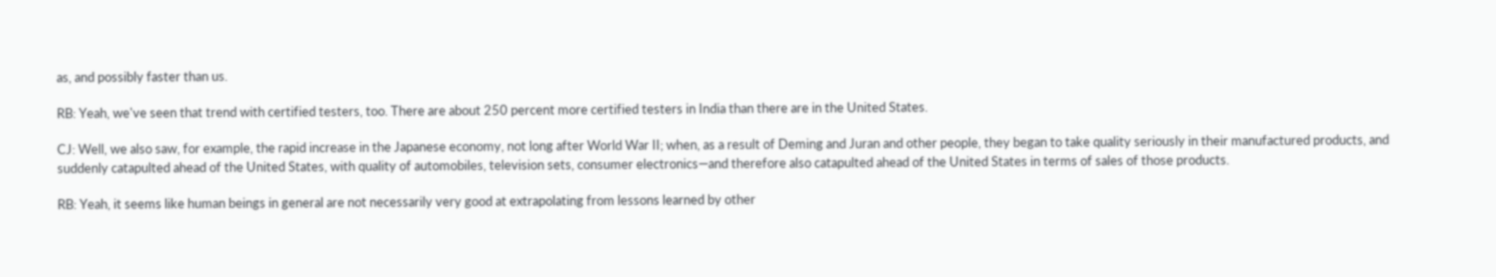as, and possibly faster than us.

RB: Yeah, we've seen that trend with certified testers, too. There are about 250 percent more certified testers in India than there are in the United States.

CJ: Well, we also saw, for example, the rapid increase in the Japanese economy, not long after World War II; when, as a result of Deming and Juran and other people, they began to take quality seriously in their manufactured products, and suddenly catapulted ahead of the United States, with quality of automobiles, television sets, consumer electronics—and therefore also catapulted ahead of the United States in terms of sales of those products.

RB: Yeah, it seems like human beings in general are not necessarily very good at extrapolating from lessons learned by other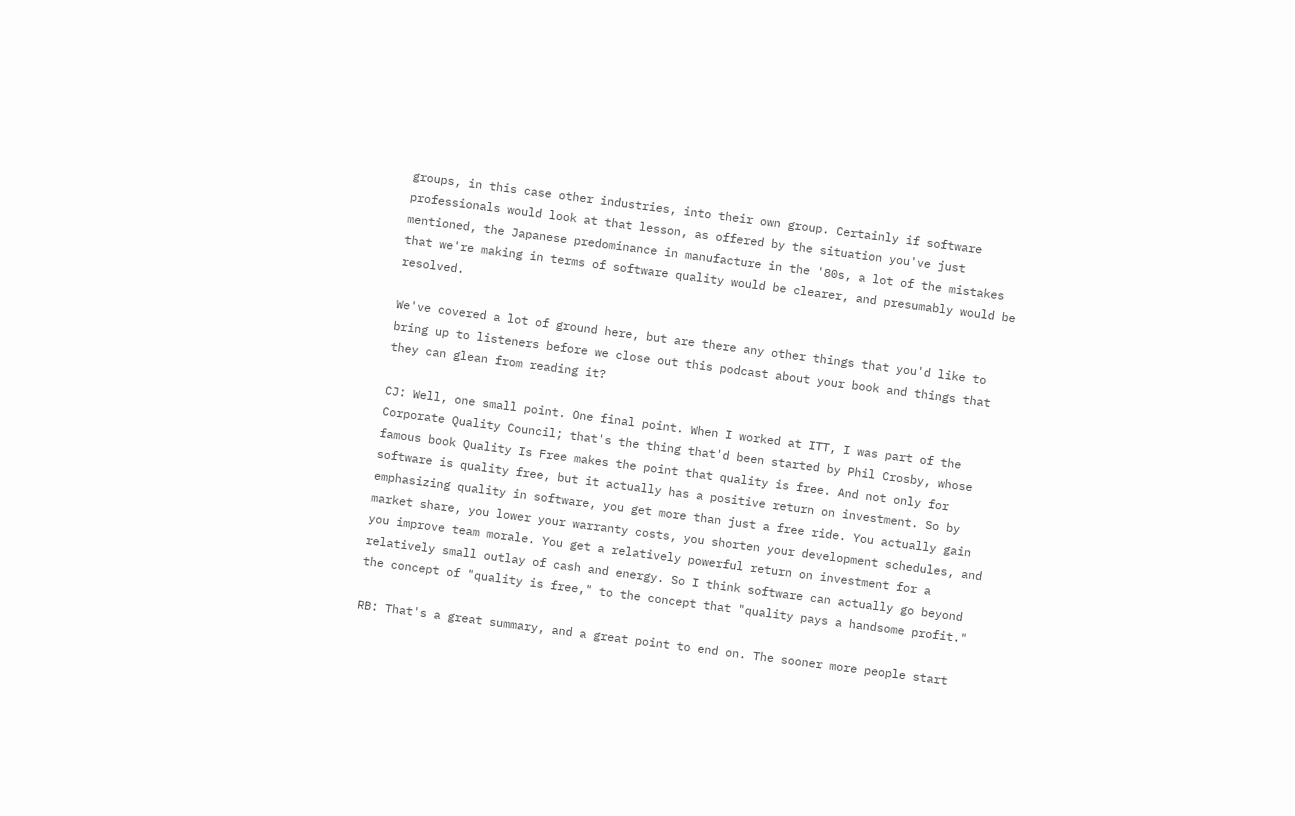groups, in this case other industries, into their own group. Certainly if software professionals would look at that lesson, as offered by the situation you've just mentioned, the Japanese predominance in manufacture in the '80s, a lot of the mistakes that we're making in terms of software quality would be clearer, and presumably would be resolved.

We've covered a lot of ground here, but are there any other things that you'd like to bring up to listeners before we close out this podcast about your book and things that they can glean from reading it?

CJ: Well, one small point. One final point. When I worked at ITT, I was part of the Corporate Quality Council; that's the thing that'd been started by Phil Crosby, whose famous book Quality Is Free makes the point that quality is free. And not only for software is quality free, but it actually has a positive return on investment. So by emphasizing quality in software, you get more than just a free ride. You actually gain market share, you lower your warranty costs, you shorten your development schedules, and you improve team morale. You get a relatively powerful return on investment for a relatively small outlay of cash and energy. So I think software can actually go beyond the concept of "quality is free," to the concept that "quality pays a handsome profit."

RB: That's a great summary, and a great point to end on. The sooner more people start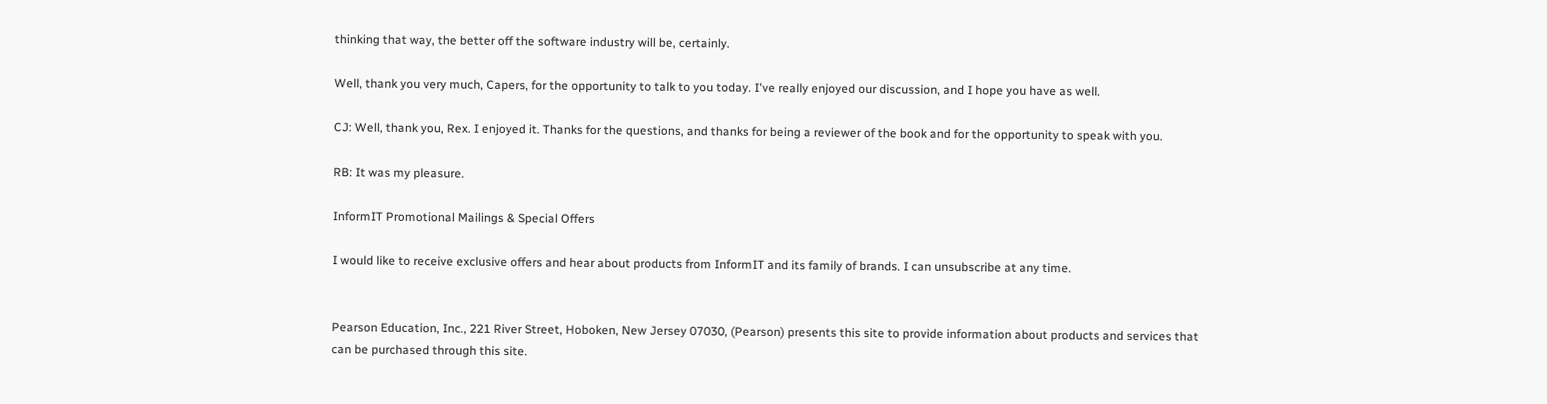thinking that way, the better off the software industry will be, certainly.

Well, thank you very much, Capers, for the opportunity to talk to you today. I've really enjoyed our discussion, and I hope you have as well.

CJ: Well, thank you, Rex. I enjoyed it. Thanks for the questions, and thanks for being a reviewer of the book and for the opportunity to speak with you.

RB: It was my pleasure.

InformIT Promotional Mailings & Special Offers

I would like to receive exclusive offers and hear about products from InformIT and its family of brands. I can unsubscribe at any time.


Pearson Education, Inc., 221 River Street, Hoboken, New Jersey 07030, (Pearson) presents this site to provide information about products and services that can be purchased through this site.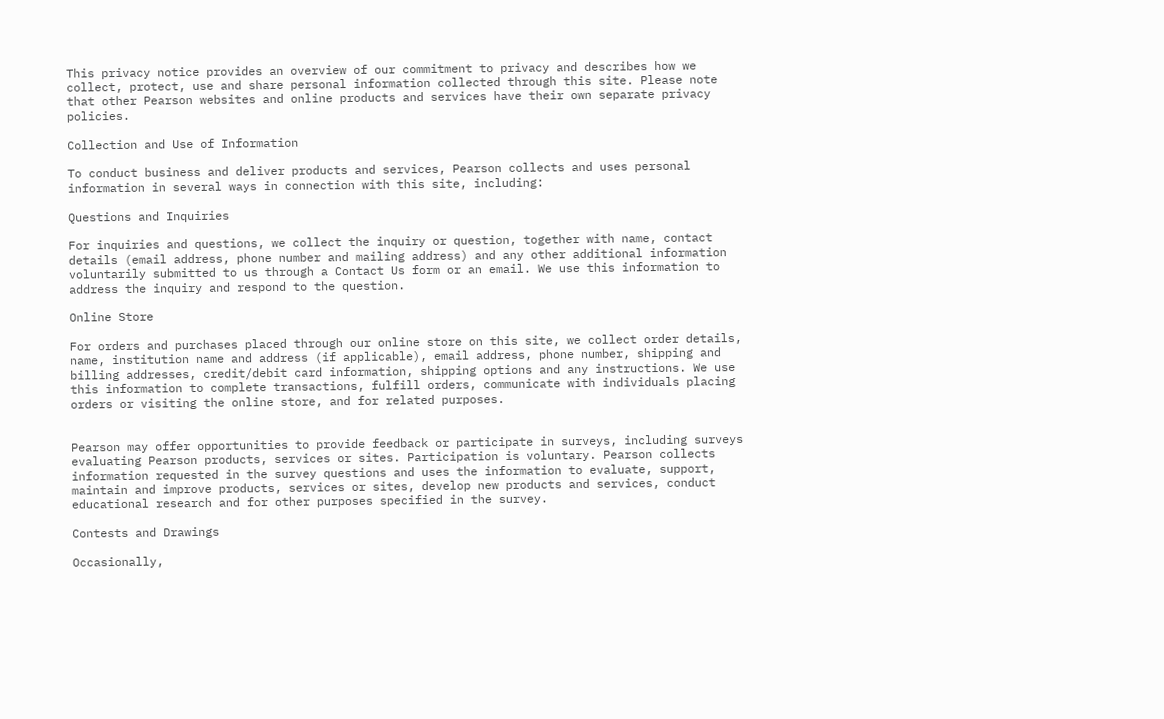This privacy notice provides an overview of our commitment to privacy and describes how we collect, protect, use and share personal information collected through this site. Please note that other Pearson websites and online products and services have their own separate privacy policies.

Collection and Use of Information

To conduct business and deliver products and services, Pearson collects and uses personal information in several ways in connection with this site, including:

Questions and Inquiries

For inquiries and questions, we collect the inquiry or question, together with name, contact details (email address, phone number and mailing address) and any other additional information voluntarily submitted to us through a Contact Us form or an email. We use this information to address the inquiry and respond to the question.

Online Store

For orders and purchases placed through our online store on this site, we collect order details, name, institution name and address (if applicable), email address, phone number, shipping and billing addresses, credit/debit card information, shipping options and any instructions. We use this information to complete transactions, fulfill orders, communicate with individuals placing orders or visiting the online store, and for related purposes.


Pearson may offer opportunities to provide feedback or participate in surveys, including surveys evaluating Pearson products, services or sites. Participation is voluntary. Pearson collects information requested in the survey questions and uses the information to evaluate, support, maintain and improve products, services or sites, develop new products and services, conduct educational research and for other purposes specified in the survey.

Contests and Drawings

Occasionally,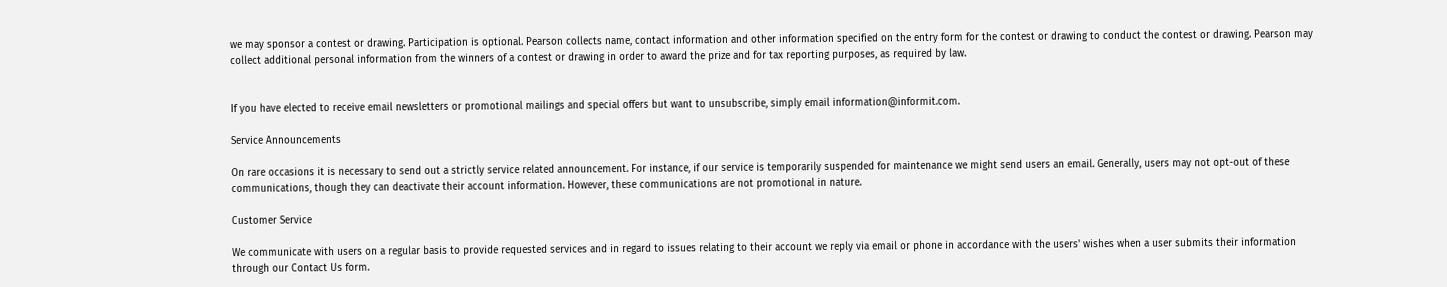we may sponsor a contest or drawing. Participation is optional. Pearson collects name, contact information and other information specified on the entry form for the contest or drawing to conduct the contest or drawing. Pearson may collect additional personal information from the winners of a contest or drawing in order to award the prize and for tax reporting purposes, as required by law.


If you have elected to receive email newsletters or promotional mailings and special offers but want to unsubscribe, simply email information@informit.com.

Service Announcements

On rare occasions it is necessary to send out a strictly service related announcement. For instance, if our service is temporarily suspended for maintenance we might send users an email. Generally, users may not opt-out of these communications, though they can deactivate their account information. However, these communications are not promotional in nature.

Customer Service

We communicate with users on a regular basis to provide requested services and in regard to issues relating to their account we reply via email or phone in accordance with the users' wishes when a user submits their information through our Contact Us form.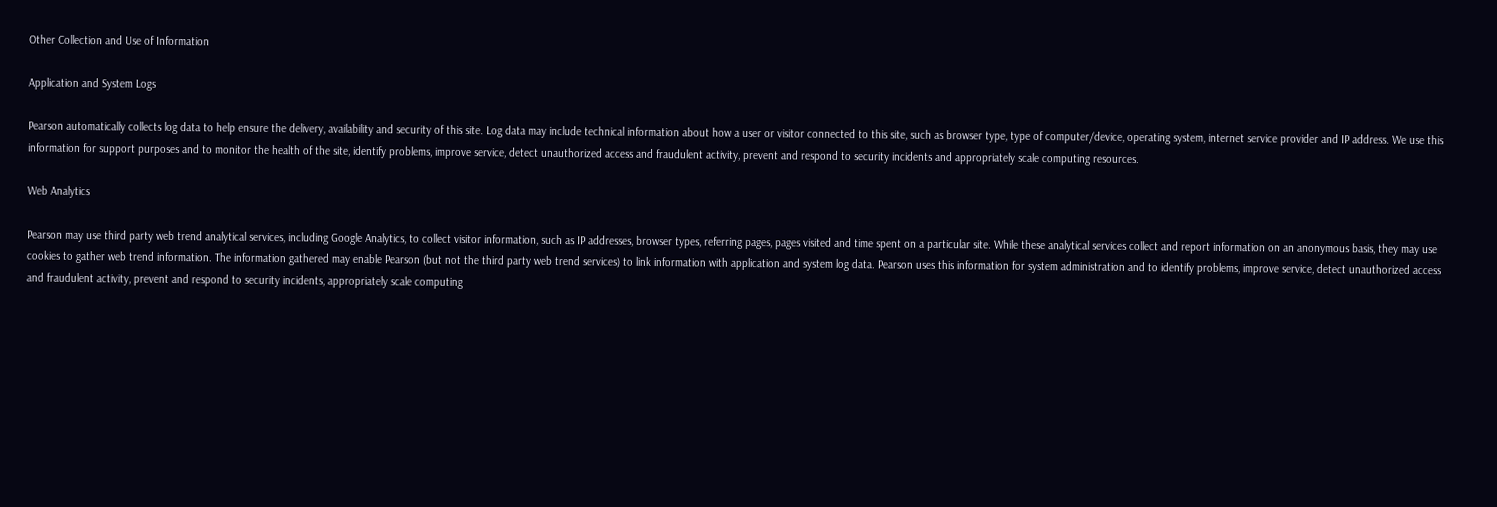Other Collection and Use of Information

Application and System Logs

Pearson automatically collects log data to help ensure the delivery, availability and security of this site. Log data may include technical information about how a user or visitor connected to this site, such as browser type, type of computer/device, operating system, internet service provider and IP address. We use this information for support purposes and to monitor the health of the site, identify problems, improve service, detect unauthorized access and fraudulent activity, prevent and respond to security incidents and appropriately scale computing resources.

Web Analytics

Pearson may use third party web trend analytical services, including Google Analytics, to collect visitor information, such as IP addresses, browser types, referring pages, pages visited and time spent on a particular site. While these analytical services collect and report information on an anonymous basis, they may use cookies to gather web trend information. The information gathered may enable Pearson (but not the third party web trend services) to link information with application and system log data. Pearson uses this information for system administration and to identify problems, improve service, detect unauthorized access and fraudulent activity, prevent and respond to security incidents, appropriately scale computing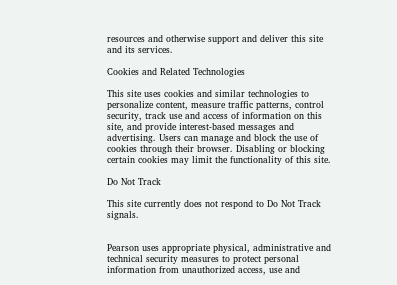resources and otherwise support and deliver this site and its services.

Cookies and Related Technologies

This site uses cookies and similar technologies to personalize content, measure traffic patterns, control security, track use and access of information on this site, and provide interest-based messages and advertising. Users can manage and block the use of cookies through their browser. Disabling or blocking certain cookies may limit the functionality of this site.

Do Not Track

This site currently does not respond to Do Not Track signals.


Pearson uses appropriate physical, administrative and technical security measures to protect personal information from unauthorized access, use and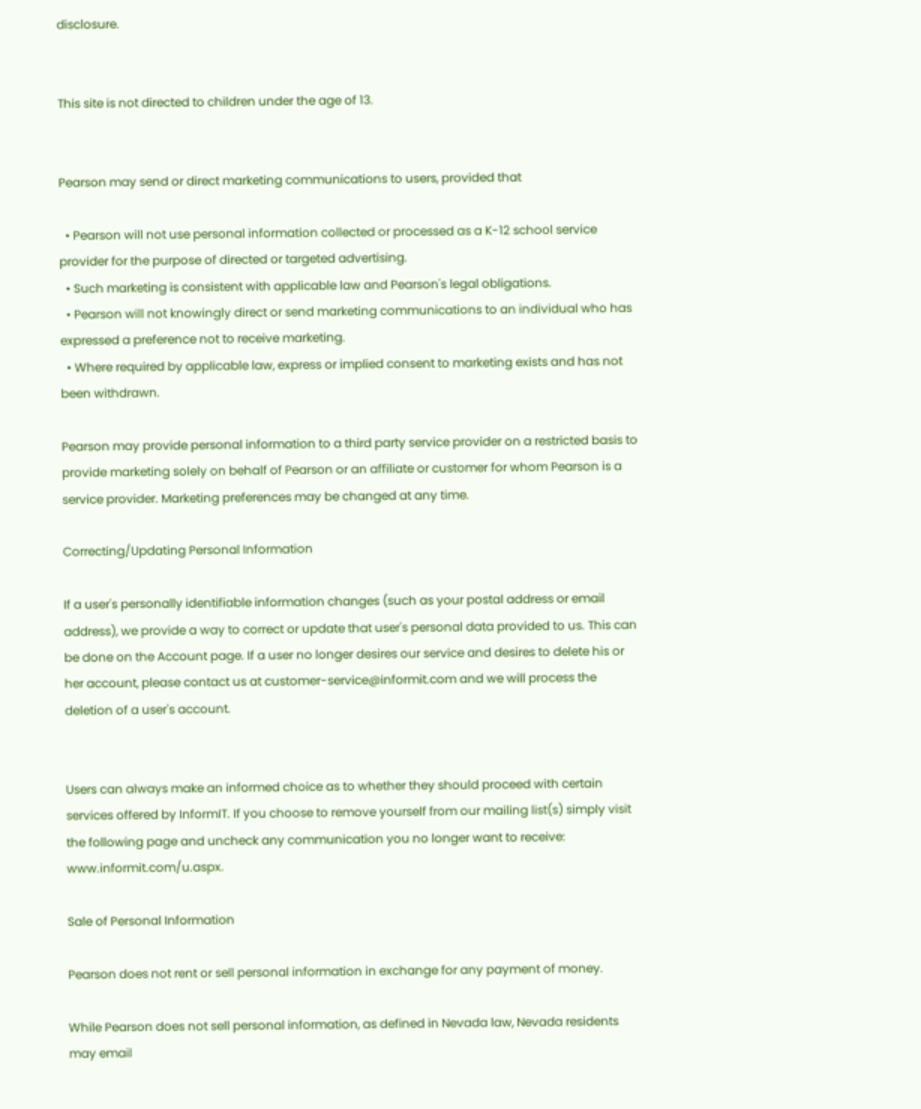disclosure.


This site is not directed to children under the age of 13.


Pearson may send or direct marketing communications to users, provided that

  • Pearson will not use personal information collected or processed as a K-12 school service provider for the purpose of directed or targeted advertising.
  • Such marketing is consistent with applicable law and Pearson's legal obligations.
  • Pearson will not knowingly direct or send marketing communications to an individual who has expressed a preference not to receive marketing.
  • Where required by applicable law, express or implied consent to marketing exists and has not been withdrawn.

Pearson may provide personal information to a third party service provider on a restricted basis to provide marketing solely on behalf of Pearson or an affiliate or customer for whom Pearson is a service provider. Marketing preferences may be changed at any time.

Correcting/Updating Personal Information

If a user's personally identifiable information changes (such as your postal address or email address), we provide a way to correct or update that user's personal data provided to us. This can be done on the Account page. If a user no longer desires our service and desires to delete his or her account, please contact us at customer-service@informit.com and we will process the deletion of a user's account.


Users can always make an informed choice as to whether they should proceed with certain services offered by InformIT. If you choose to remove yourself from our mailing list(s) simply visit the following page and uncheck any communication you no longer want to receive: www.informit.com/u.aspx.

Sale of Personal Information

Pearson does not rent or sell personal information in exchange for any payment of money.

While Pearson does not sell personal information, as defined in Nevada law, Nevada residents may email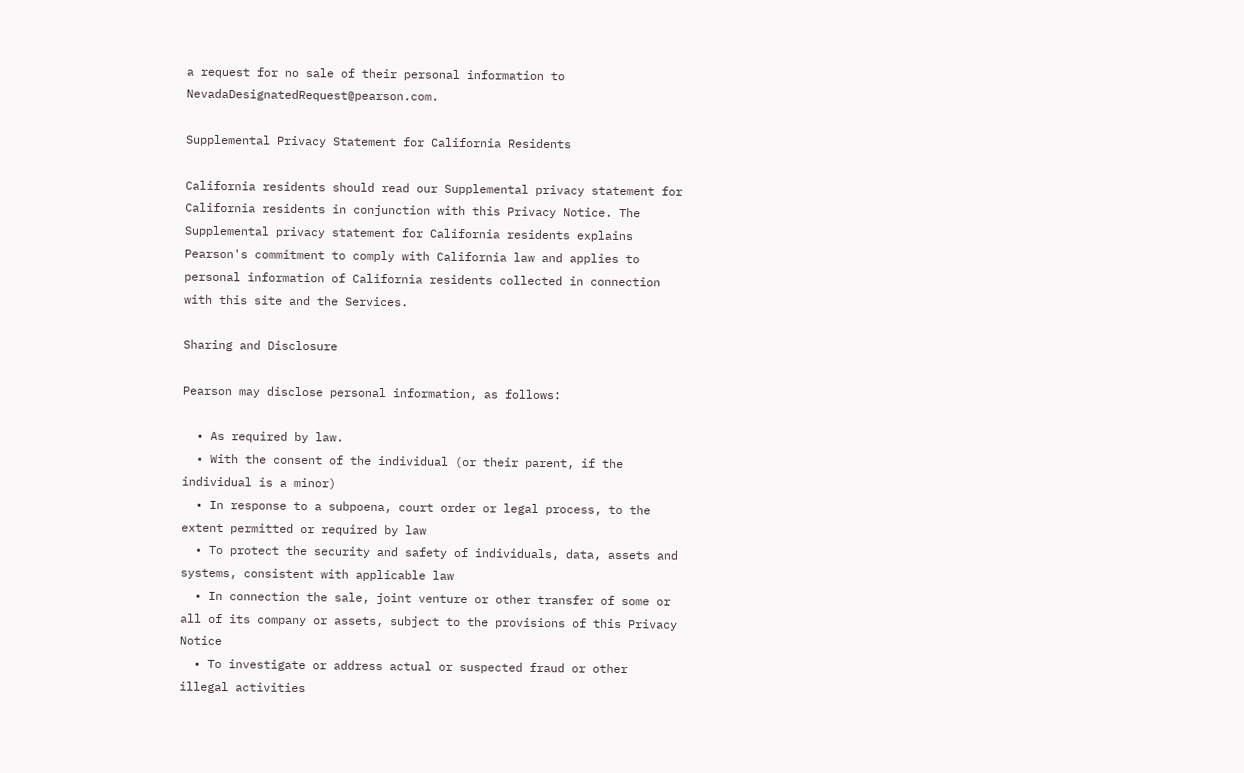a request for no sale of their personal information to NevadaDesignatedRequest@pearson.com.

Supplemental Privacy Statement for California Residents

California residents should read our Supplemental privacy statement for California residents in conjunction with this Privacy Notice. The Supplemental privacy statement for California residents explains Pearson's commitment to comply with California law and applies to personal information of California residents collected in connection with this site and the Services.

Sharing and Disclosure

Pearson may disclose personal information, as follows:

  • As required by law.
  • With the consent of the individual (or their parent, if the individual is a minor)
  • In response to a subpoena, court order or legal process, to the extent permitted or required by law
  • To protect the security and safety of individuals, data, assets and systems, consistent with applicable law
  • In connection the sale, joint venture or other transfer of some or all of its company or assets, subject to the provisions of this Privacy Notice
  • To investigate or address actual or suspected fraud or other illegal activities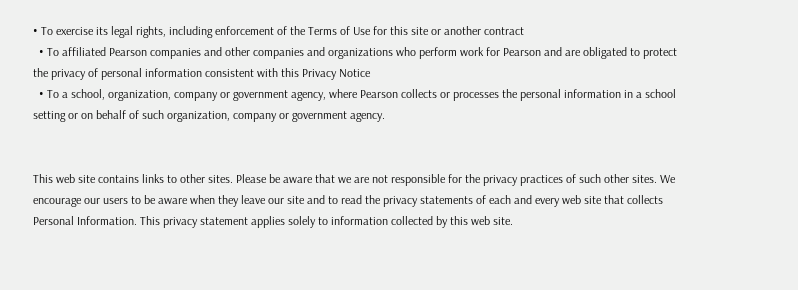• To exercise its legal rights, including enforcement of the Terms of Use for this site or another contract
  • To affiliated Pearson companies and other companies and organizations who perform work for Pearson and are obligated to protect the privacy of personal information consistent with this Privacy Notice
  • To a school, organization, company or government agency, where Pearson collects or processes the personal information in a school setting or on behalf of such organization, company or government agency.


This web site contains links to other sites. Please be aware that we are not responsible for the privacy practices of such other sites. We encourage our users to be aware when they leave our site and to read the privacy statements of each and every web site that collects Personal Information. This privacy statement applies solely to information collected by this web site.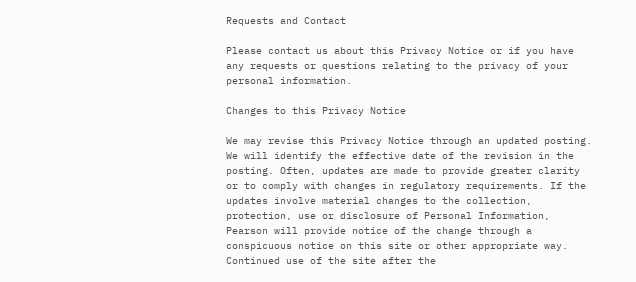Requests and Contact

Please contact us about this Privacy Notice or if you have any requests or questions relating to the privacy of your personal information.

Changes to this Privacy Notice

We may revise this Privacy Notice through an updated posting. We will identify the effective date of the revision in the posting. Often, updates are made to provide greater clarity or to comply with changes in regulatory requirements. If the updates involve material changes to the collection, protection, use or disclosure of Personal Information, Pearson will provide notice of the change through a conspicuous notice on this site or other appropriate way. Continued use of the site after the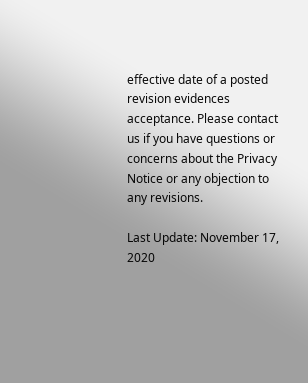effective date of a posted revision evidences acceptance. Please contact us if you have questions or concerns about the Privacy Notice or any objection to any revisions.

Last Update: November 17, 2020